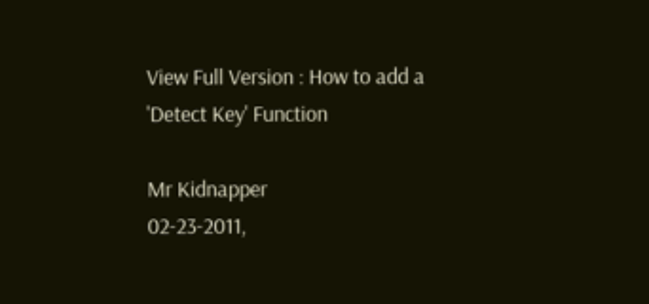View Full Version : How to add a 'Detect Key' Function

Mr Kidnapper
02-23-2011,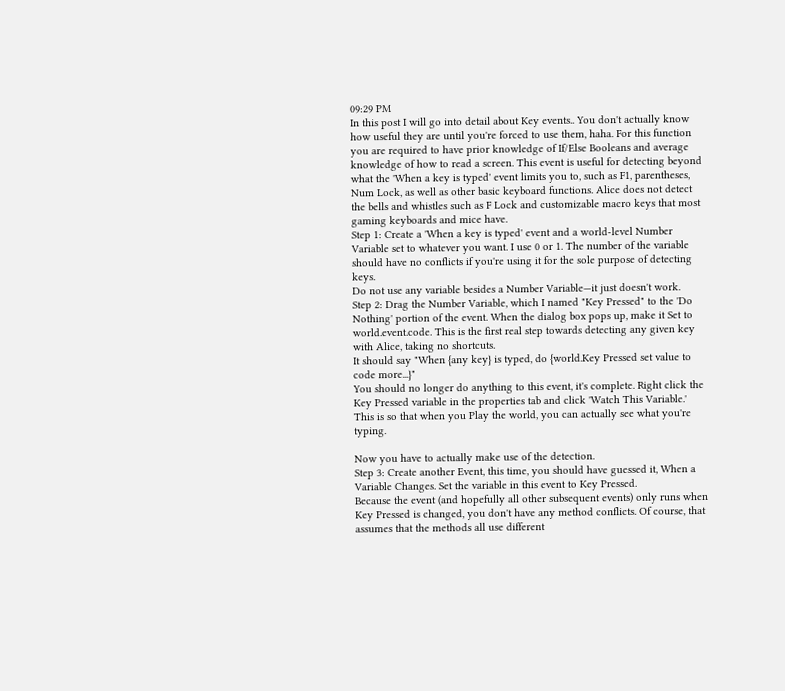09:29 PM
In this post I will go into detail about Key events.. You don't actually know how useful they are until you're forced to use them, haha. For this function you are required to have prior knowledge of If/Else Booleans and average knowledge of how to read a screen. This event is useful for detecting beyond what the 'When a key is typed' event limits you to, such as F1, parentheses, Num Lock, as well as other basic keyboard functions. Alice does not detect the bells and whistles such as F Lock and customizable macro keys that most gaming keyboards and mice have.
Step 1: Create a 'When a key is typed' event and a world-level Number Variable set to whatever you want. I use 0 or 1. The number of the variable should have no conflicts if you're using it for the sole purpose of detecting keys.
Do not use any variable besides a Number Variable—it just doesn't work.
Step 2: Drag the Number Variable, which I named "Key Pressed" to the 'Do Nothing' portion of the event. When the dialog box pops up, make it Set to world.event.code. This is the first real step towards detecting any given key with Alice, taking no shortcuts.
It should say "When {any key} is typed, do {world.Key Pressed set value to code more...}"
You should no longer do anything to this event, it's complete. Right click the Key Pressed variable in the properties tab and click 'Watch This Variable.' This is so that when you Play the world, you can actually see what you're typing.

Now you have to actually make use of the detection.
Step 3: Create another Event, this time, you should have guessed it, When a Variable Changes. Set the variable in this event to Key Pressed.
Because the event (and hopefully all other subsequent events) only runs when Key Pressed is changed, you don't have any method conflicts. Of course, that assumes that the methods all use different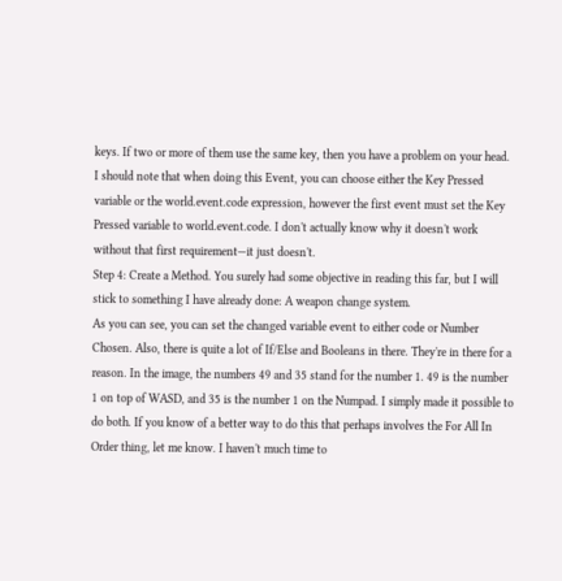keys. If two or more of them use the same key, then you have a problem on your head.
I should note that when doing this Event, you can choose either the Key Pressed variable or the world.event.code expression, however the first event must set the Key Pressed variable to world.event.code. I don't actually know why it doesn't work without that first requirement—it just doesn't.
Step 4: Create a Method. You surely had some objective in reading this far, but I will stick to something I have already done: A weapon change system.
As you can see, you can set the changed variable event to either code or Number Chosen. Also, there is quite a lot of If/Else and Booleans in there. They're in there for a reason. In the image, the numbers 49 and 35 stand for the number 1. 49 is the number 1 on top of WASD, and 35 is the number 1 on the Numpad. I simply made it possible to do both. If you know of a better way to do this that perhaps involves the For All In Order thing, let me know. I haven't much time to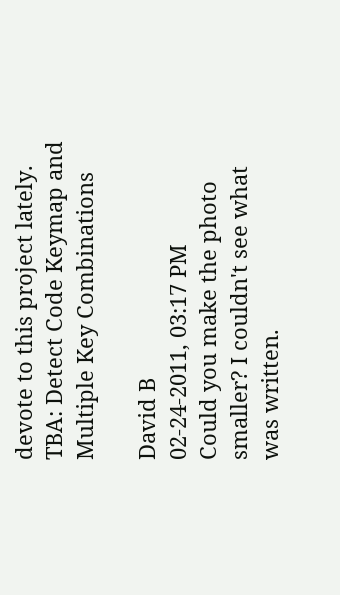devote to this project lately.
TBA: Detect Code Keymap and Multiple Key Combinations

David B
02-24-2011, 03:17 PM
Could you make the photo smaller? I couldn't see what was written.